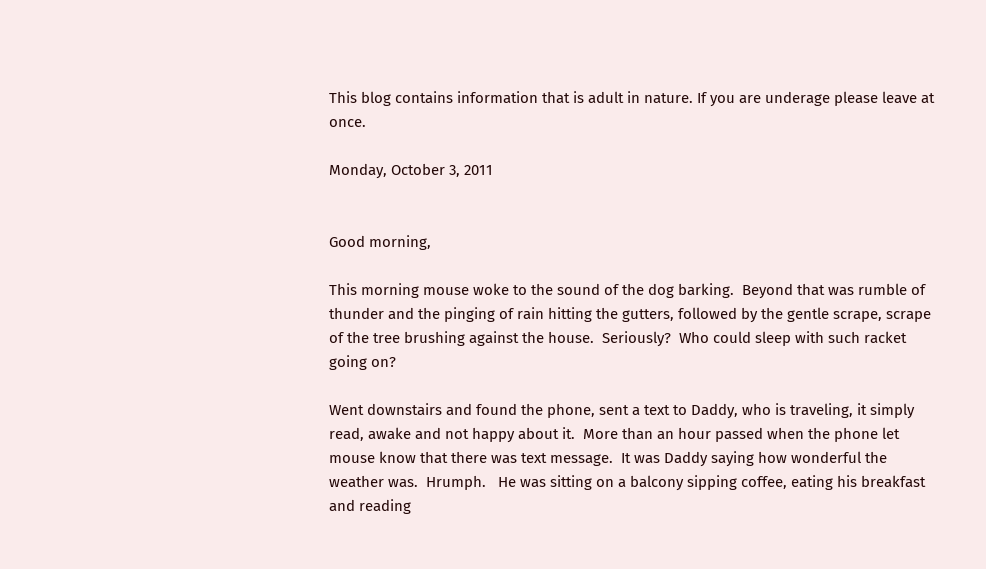This blog contains information that is adult in nature. If you are underage please leave at once.

Monday, October 3, 2011


Good morning,

This morning mouse woke to the sound of the dog barking.  Beyond that was rumble of thunder and the pinging of rain hitting the gutters, followed by the gentle scrape, scrape of the tree brushing against the house.  Seriously?  Who could sleep with such racket going on?

Went downstairs and found the phone, sent a text to Daddy, who is traveling, it simply read, awake and not happy about it.  More than an hour passed when the phone let mouse know that there was text message.  It was Daddy saying how wonderful the weather was.  Hrumph.   He was sitting on a balcony sipping coffee, eating his breakfast and reading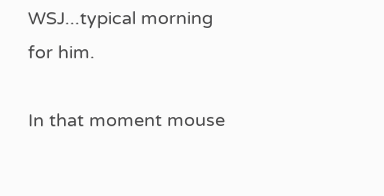WSJ...typical morning for him.

In that moment mouse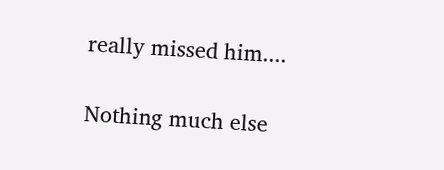really missed him....

Nothing much else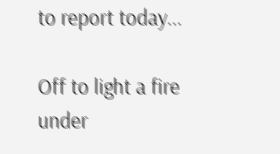to report today...

Off to light a fire under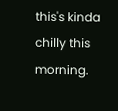this's kinda chilly this morning.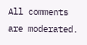All comments are moderated.